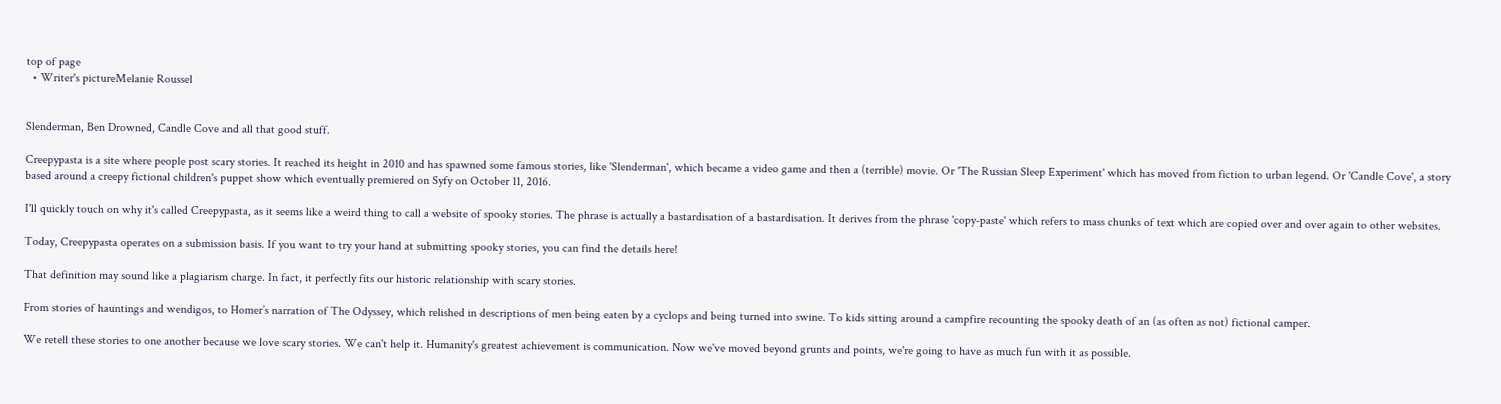top of page
  • Writer's pictureMelanie Roussel


Slenderman, Ben Drowned, Candle Cove and all that good stuff.

Creepypasta is a site where people post scary stories. It reached its height in 2010 and has spawned some famous stories, like 'Slenderman', which became a video game and then a (terrible) movie. Or 'The Russian Sleep Experiment' which has moved from fiction to urban legend. Or 'Candle Cove', a story based around a creepy fictional children's puppet show which eventually premiered on Syfy on October 11, 2016.

I'll quickly touch on why it's called Creepypasta, as it seems like a weird thing to call a website of spooky stories. The phrase is actually a bastardisation of a bastardisation. It derives from the phrase 'copy-paste' which refers to mass chunks of text which are copied over and over again to other websites.

Today, Creepypasta operates on a submission basis. If you want to try your hand at submitting spooky stories, you can find the details here!

That definition may sound like a plagiarism charge. In fact, it perfectly fits our historic relationship with scary stories.

From stories of hauntings and wendigos, to Homer’s narration of The Odyssey, which relished in descriptions of men being eaten by a cyclops and being turned into swine. To kids sitting around a campfire recounting the spooky death of an (as often as not) fictional camper.

We retell these stories to one another because we love scary stories. We can't help it. Humanity's greatest achievement is communication. Now we've moved beyond grunts and points, we're going to have as much fun with it as possible.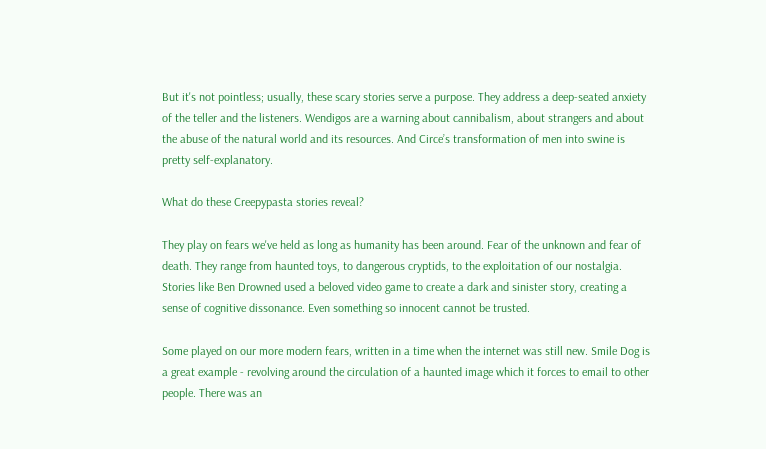But it's not pointless; usually, these scary stories serve a purpose. They address a deep-seated anxiety of the teller and the listeners. Wendigos are a warning about cannibalism, about strangers and about the abuse of the natural world and its resources. And Circe’s transformation of men into swine is pretty self-explanatory.

What do these Creepypasta stories reveal?

They play on fears we've held as long as humanity has been around. Fear of the unknown and fear of death. They range from haunted toys, to dangerous cryptids, to the exploitation of our nostalgia. Stories like Ben Drowned used a beloved video game to create a dark and sinister story, creating a sense of cognitive dissonance. Even something so innocent cannot be trusted.

Some played on our more modern fears, written in a time when the internet was still new. Smile Dog is a great example - revolving around the circulation of a haunted image which it forces to email to other people. There was an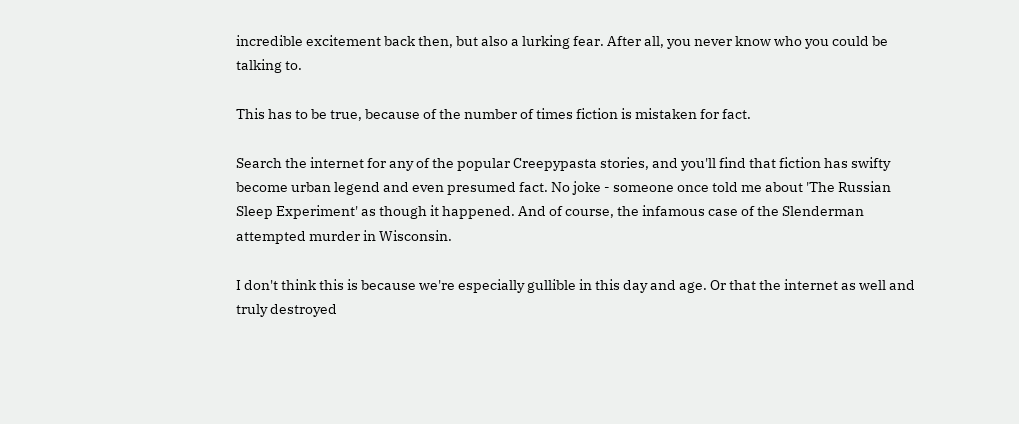incredible excitement back then, but also a lurking fear. After all, you never know who you could be talking to.

This has to be true, because of the number of times fiction is mistaken for fact.

Search the internet for any of the popular Creepypasta stories, and you'll find that fiction has swifty become urban legend and even presumed fact. No joke - someone once told me about 'The Russian Sleep Experiment' as though it happened. And of course, the infamous case of the Slenderman attempted murder in Wisconsin.

I don't think this is because we're especially gullible in this day and age. Or that the internet as well and truly destroyed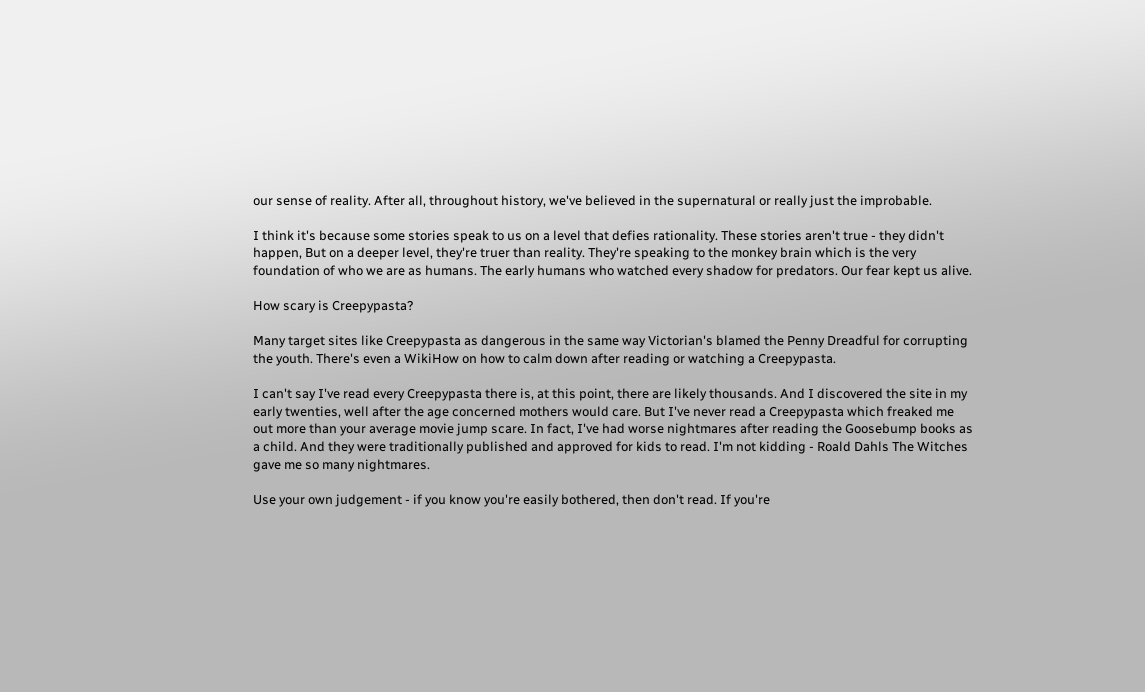our sense of reality. After all, throughout history, we've believed in the supernatural or really just the improbable.

I think it's because some stories speak to us on a level that defies rationality. These stories aren't true - they didn't happen, But on a deeper level, they're truer than reality. They're speaking to the monkey brain which is the very foundation of who we are as humans. The early humans who watched every shadow for predators. Our fear kept us alive.

How scary is Creepypasta?

Many target sites like Creepypasta as dangerous in the same way Victorian's blamed the Penny Dreadful for corrupting the youth. There's even a WikiHow on how to calm down after reading or watching a Creepypasta.

I can't say I've read every Creepypasta there is, at this point, there are likely thousands. And I discovered the site in my early twenties, well after the age concerned mothers would care. But I've never read a Creepypasta which freaked me out more than your average movie jump scare. In fact, I've had worse nightmares after reading the Goosebump books as a child. And they were traditionally published and approved for kids to read. I'm not kidding - Roald Dahls The Witches gave me so many nightmares.

Use your own judgement - if you know you're easily bothered, then don't read. If you're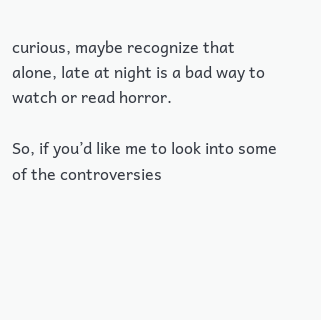curious, maybe recognize that alone, late at night is a bad way to watch or read horror.

So, if you’d like me to look into some of the controversies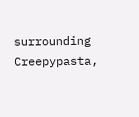surrounding Creepypasta,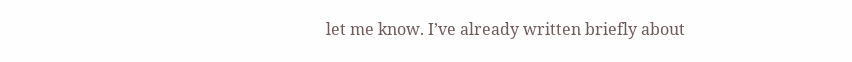let me know. I’ve already written briefly about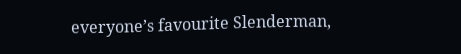everyone’s favourite Slenderman,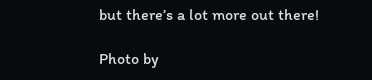but there’s a lot more out there!

Photo by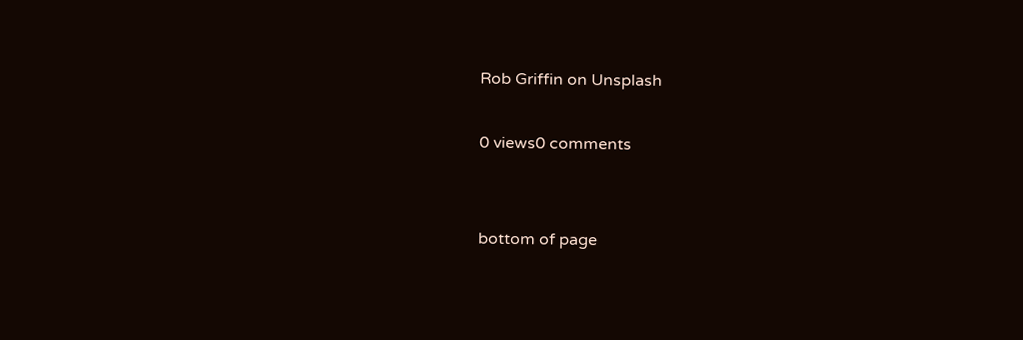Rob Griffin on Unsplash

0 views0 comments


bottom of page